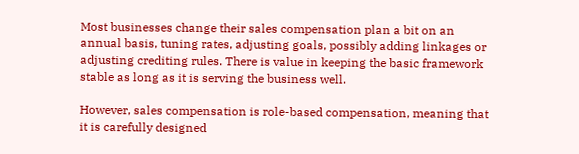Most businesses change their sales compensation plan a bit on an annual basis, tuning rates, adjusting goals, possibly adding linkages or adjusting crediting rules. There is value in keeping the basic framework stable as long as it is serving the business well.

However, sales compensation is role-based compensation, meaning that it is carefully designed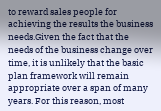to reward sales people for achieving the results the business needs.Given the fact that the needs of the business change over time, it is unlikely that the basic plan framework will remain appropriate over a span of many years. For this reason, most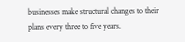businesses make structural changes to their plans every three to five years.